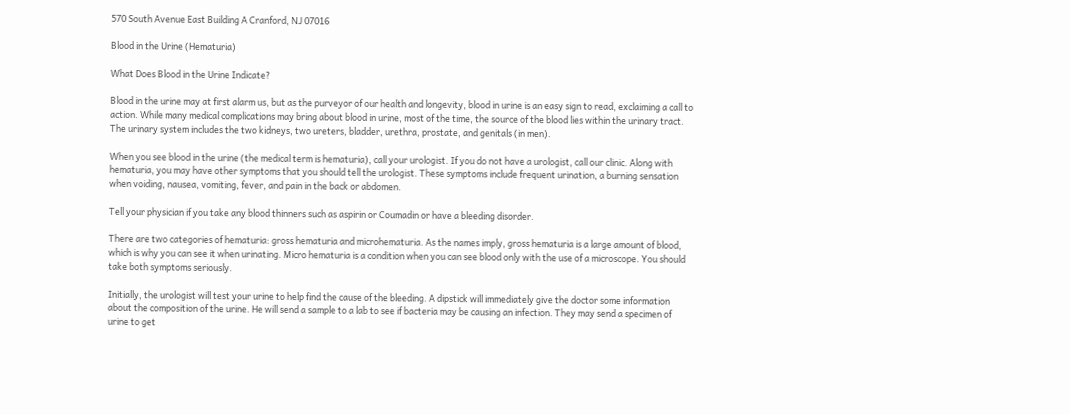570 South Avenue East Building A Cranford, NJ 07016

Blood in the Urine (Hematuria)

What Does Blood in the Urine Indicate?

Blood in the urine may at first alarm us, but as the purveyor of our health and longevity, blood in urine is an easy sign to read, exclaiming a call to action. While many medical complications may bring about blood in urine, most of the time, the source of the blood lies within the urinary tract. The urinary system includes the two kidneys, two ureters, bladder, urethra, prostate, and genitals (in men).

When you see blood in the urine (the medical term is hematuria), call your urologist. If you do not have a urologist, call our clinic. Along with hematuria, you may have other symptoms that you should tell the urologist. These symptoms include frequent urination, a burning sensation when voiding, nausea, vomiting, fever, and pain in the back or abdomen.

Tell your physician if you take any blood thinners such as aspirin or Coumadin or have a bleeding disorder.

There are two categories of hematuria: gross hematuria and microhematuria. As the names imply, gross hematuria is a large amount of blood, which is why you can see it when urinating. Micro hematuria is a condition when you can see blood only with the use of a microscope. You should take both symptoms seriously.

Initially, the urologist will test your urine to help find the cause of the bleeding. A dipstick will immediately give the doctor some information about the composition of the urine. He will send a sample to a lab to see if bacteria may be causing an infection. They may send a specimen of urine to get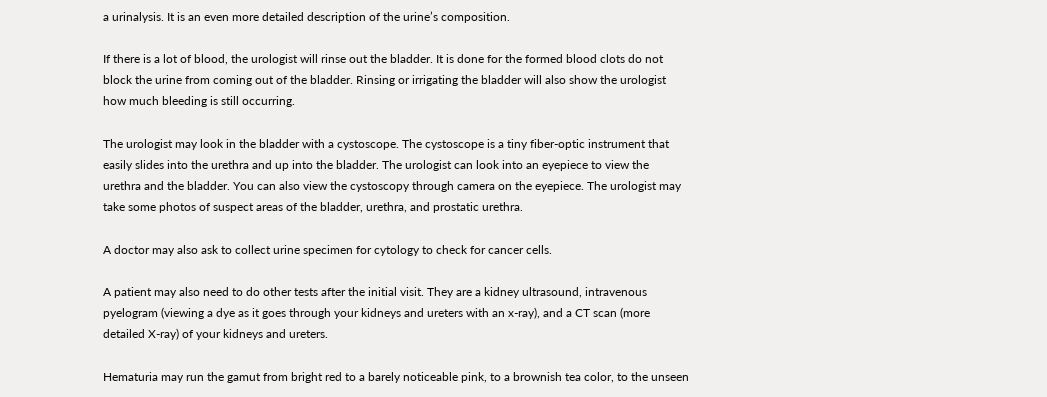a urinalysis. It is an even more detailed description of the urine’s composition.

If there is a lot of blood, the urologist will rinse out the bladder. It is done for the formed blood clots do not block the urine from coming out of the bladder. Rinsing or irrigating the bladder will also show the urologist how much bleeding is still occurring.

The urologist may look in the bladder with a cystoscope. The cystoscope is a tiny fiber-optic instrument that easily slides into the urethra and up into the bladder. The urologist can look into an eyepiece to view the urethra and the bladder. You can also view the cystoscopy through camera on the eyepiece. The urologist may take some photos of suspect areas of the bladder, urethra, and prostatic urethra.

A doctor may also ask to collect urine specimen for cytology to check for cancer cells.

A patient may also need to do other tests after the initial visit. They are a kidney ultrasound, intravenous pyelogram (viewing a dye as it goes through your kidneys and ureters with an x-ray), and a CT scan (more detailed X-ray) of your kidneys and ureters.

Hematuria may run the gamut from bright red to a barely noticeable pink, to a brownish tea color, to the unseen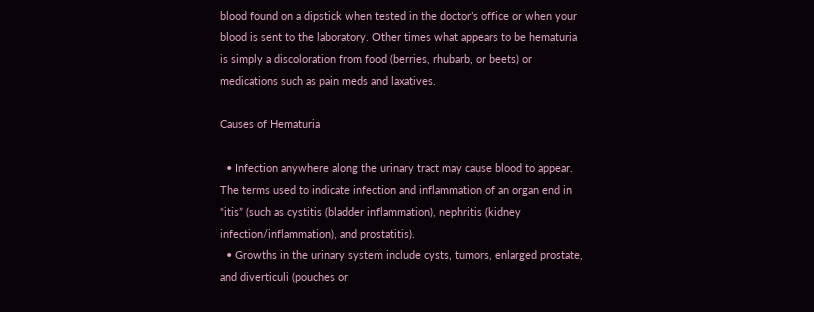blood found on a dipstick when tested in the doctor’s office or when your blood is sent to the laboratory. Other times what appears to be hematuria is simply a discoloration from food (berries, rhubarb, or beets) or medications such as pain meds and laxatives.

Causes of Hematuria

  • Infection anywhere along the urinary tract may cause blood to appear. The terms used to indicate infection and inflammation of an organ end in “itis” (such as cystitis (bladder inflammation), nephritis (kidney infection/inflammation), and prostatitis).
  • Growths in the urinary system include cysts, tumors, enlarged prostate, and diverticuli (pouches or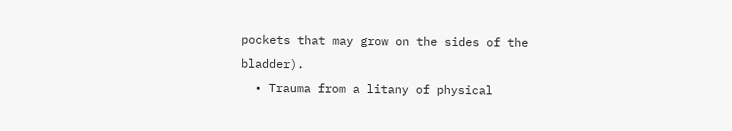pockets that may grow on the sides of the bladder).
  • Trauma from a litany of physical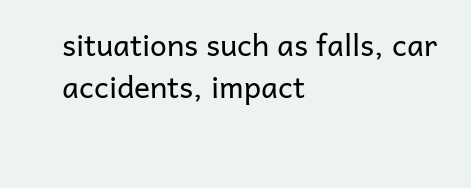situations such as falls, car accidents, impact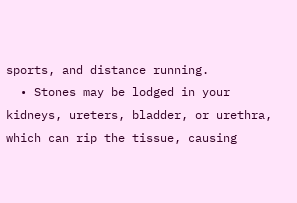sports, and distance running.
  • Stones may be lodged in your kidneys, ureters, bladder, or urethra, which can rip the tissue, causing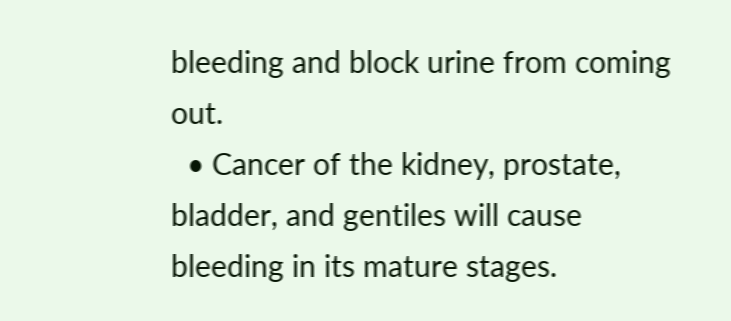bleeding and block urine from coming out.
  • Cancer of the kidney, prostate, bladder, and gentiles will cause bleeding in its mature stages.